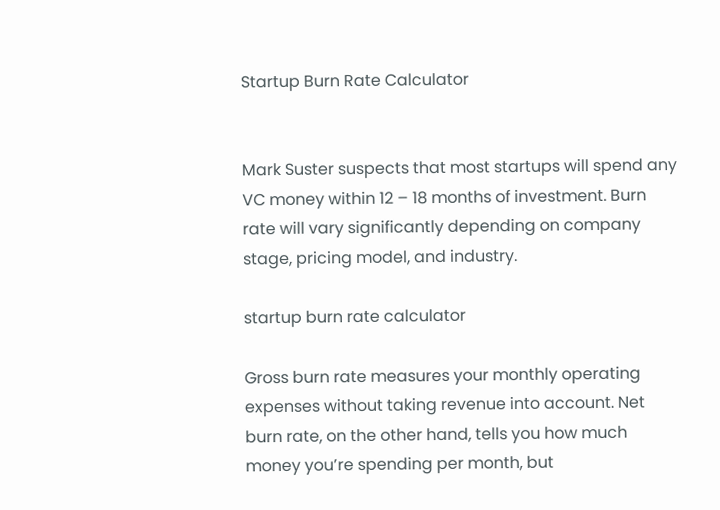Startup Burn Rate Calculator


Mark Suster suspects that most startups will spend any VC money within 12 – 18 months of investment. Burn rate will vary significantly depending on company stage, pricing model, and industry.

startup burn rate calculator

Gross burn rate measures your monthly operating expenses without taking revenue into account. Net burn rate, on the other hand, tells you how much money you’re spending per month, but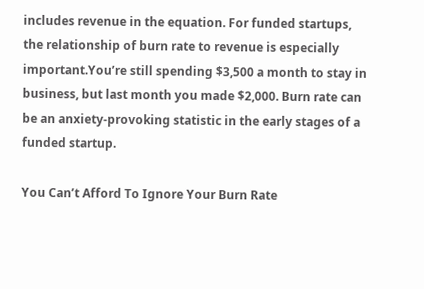includes revenue in the equation. For funded startups, the relationship of burn rate to revenue is especially important.You’re still spending $3,500 a month to stay in business, but last month you made $2,000. Burn rate can be an anxiety-provoking statistic in the early stages of a funded startup.

You Can’t Afford To Ignore Your Burn Rate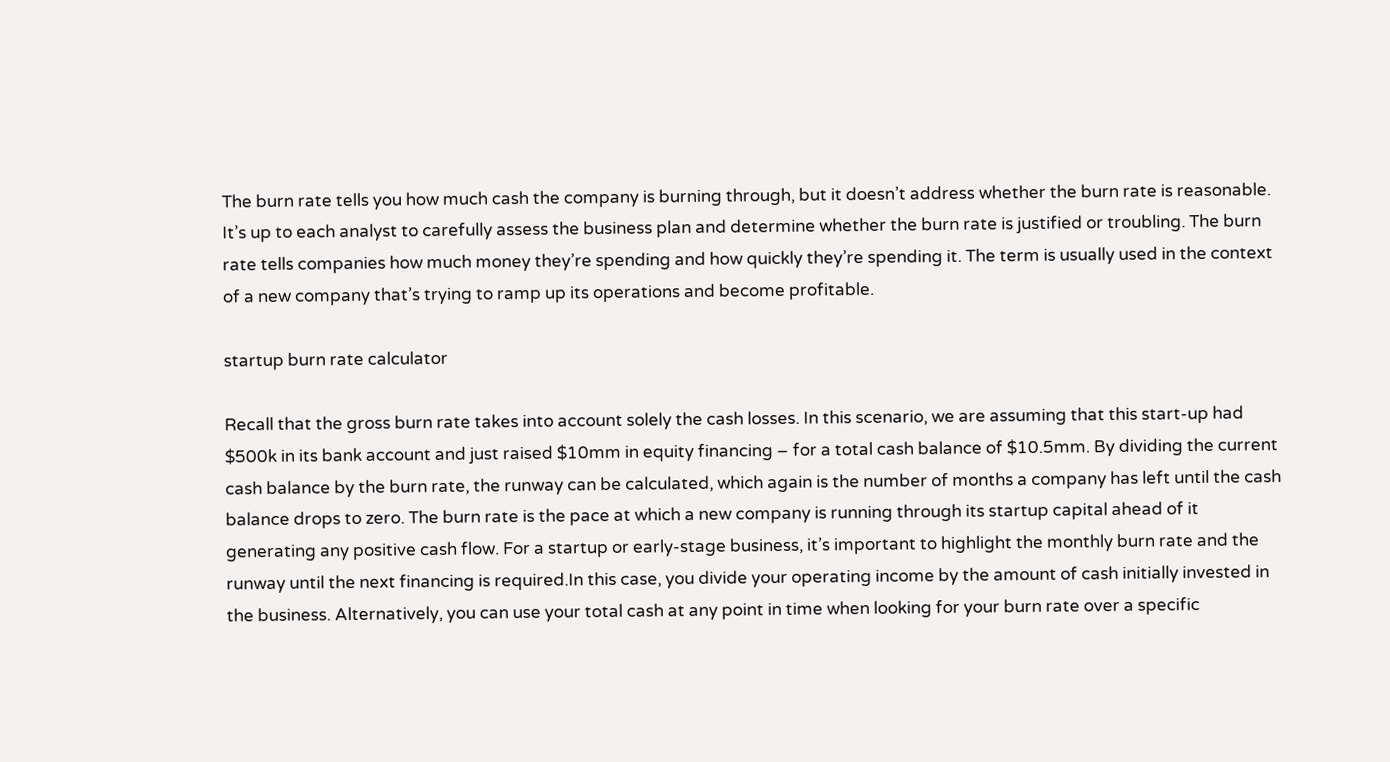The burn rate tells you how much cash the company is burning through, but it doesn’t address whether the burn rate is reasonable. It’s up to each analyst to carefully assess the business plan and determine whether the burn rate is justified or troubling. The burn rate tells companies how much money they’re spending and how quickly they’re spending it. The term is usually used in the context of a new company that’s trying to ramp up its operations and become profitable.

startup burn rate calculator

Recall that the gross burn rate takes into account solely the cash losses. In this scenario, we are assuming that this start-up had $500k in its bank account and just raised $10mm in equity financing – for a total cash balance of $10.5mm. By dividing the current cash balance by the burn rate, the runway can be calculated, which again is the number of months a company has left until the cash balance drops to zero. The burn rate is the pace at which a new company is running through its startup capital ahead of it generating any positive cash flow. For a startup or early-stage business, it’s important to highlight the monthly burn rate and the runway until the next financing is required.In this case, you divide your operating income by the amount of cash initially invested in the business. Alternatively, you can use your total cash at any point in time when looking for your burn rate over a specific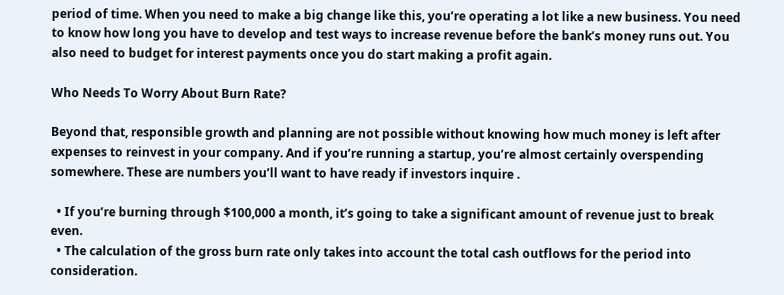period of time. When you need to make a big change like this, you’re operating a lot like a new business. You need to know how long you have to develop and test ways to increase revenue before the bank’s money runs out. You also need to budget for interest payments once you do start making a profit again.

Who Needs To Worry About Burn Rate?

Beyond that, responsible growth and planning are not possible without knowing how much money is left after expenses to reinvest in your company. And if you’re running a startup, you’re almost certainly overspending somewhere. These are numbers you’ll want to have ready if investors inquire .

  • If you’re burning through $100,000 a month, it’s going to take a significant amount of revenue just to break even.
  • The calculation of the gross burn rate only takes into account the total cash outflows for the period into consideration.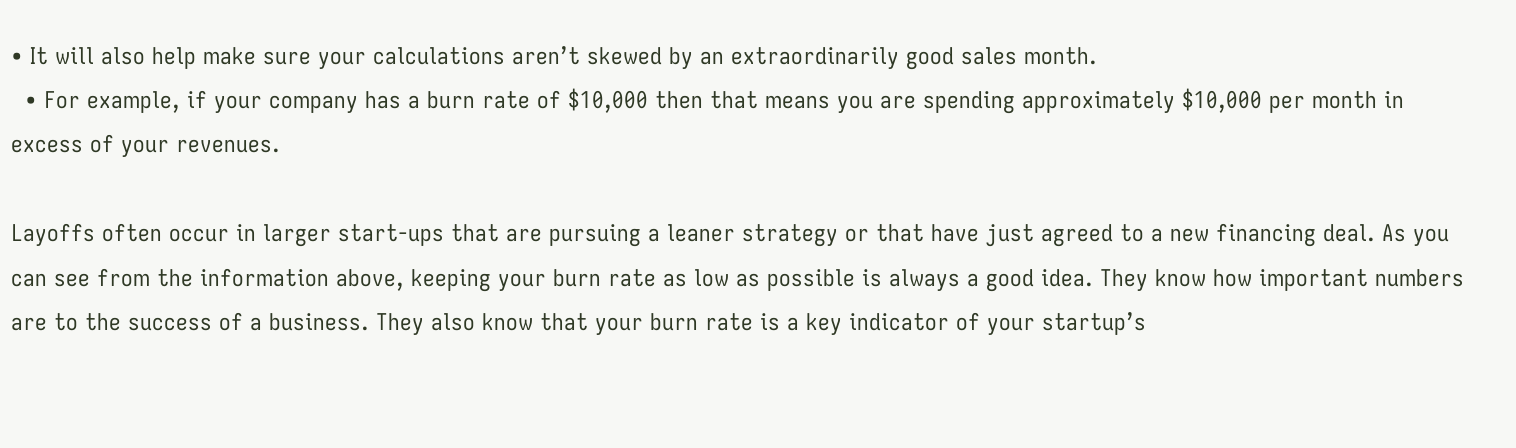• It will also help make sure your calculations aren’t skewed by an extraordinarily good sales month.
  • For example, if your company has a burn rate of $10,000 then that means you are spending approximately $10,000 per month in excess of your revenues.

Layoffs often occur in larger start-ups that are pursuing a leaner strategy or that have just agreed to a new financing deal. As you can see from the information above, keeping your burn rate as low as possible is always a good idea. They know how important numbers are to the success of a business. They also know that your burn rate is a key indicator of your startup’s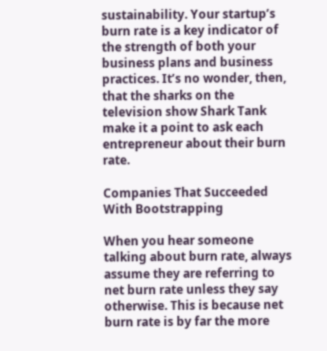sustainability. Your startup’s burn rate is a key indicator of the strength of both your business plans and business practices. It’s no wonder, then, that the sharks on the television show Shark Tank make it a point to ask each entrepreneur about their burn rate.

Companies That Succeeded With Bootstrapping

When you hear someone talking about burn rate, always assume they are referring to net burn rate unless they say otherwise. This is because net burn rate is by far the more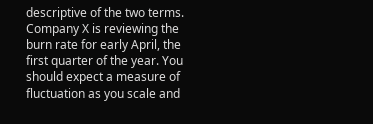descriptive of the two terms. Company X is reviewing the burn rate for early April, the first quarter of the year. You should expect a measure of fluctuation as you scale and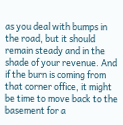as you deal with bumps in the road, but it should remain steady and in the shade of your revenue. And if the burn is coming from that corner office, it might be time to move back to the basement for a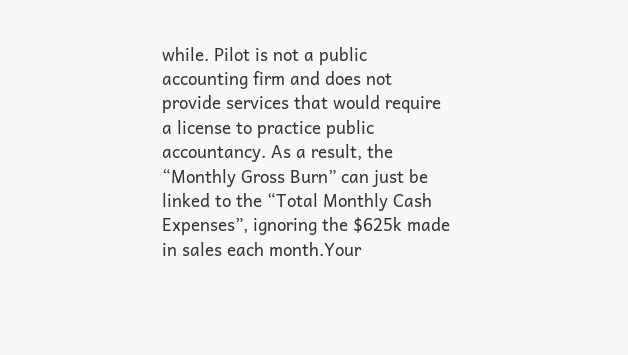while. Pilot is not a public accounting firm and does not provide services that would require a license to practice public accountancy. As a result, the “Monthly Gross Burn” can just be linked to the “Total Monthly Cash Expenses”, ignoring the $625k made in sales each month.Your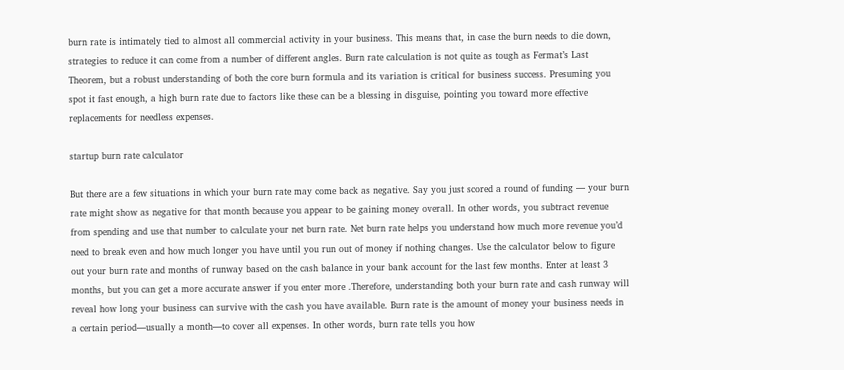burn rate is intimately tied to almost all commercial activity in your business. This means that, in case the burn needs to die down, strategies to reduce it can come from a number of different angles. Burn rate calculation is not quite as tough as Fermat’s Last Theorem, but a robust understanding of both the core burn formula and its variation is critical for business success. Presuming you spot it fast enough, a high burn rate due to factors like these can be a blessing in disguise, pointing you toward more effective replacements for needless expenses.

startup burn rate calculator

But there are a few situations in which your burn rate may come back as negative. Say you just scored a round of funding — your burn rate might show as negative for that month because you appear to be gaining money overall. In other words, you subtract revenue from spending and use that number to calculate your net burn rate. Net burn rate helps you understand how much more revenue you’d need to break even and how much longer you have until you run out of money if nothing changes. Use the calculator below to figure out your burn rate and months of runway based on the cash balance in your bank account for the last few months. Enter at least 3 months, but you can get a more accurate answer if you enter more .Therefore, understanding both your burn rate and cash runway will reveal how long your business can survive with the cash you have available. Burn rate is the amount of money your business needs in a certain period—usually a month—to cover all expenses. In other words, burn rate tells you how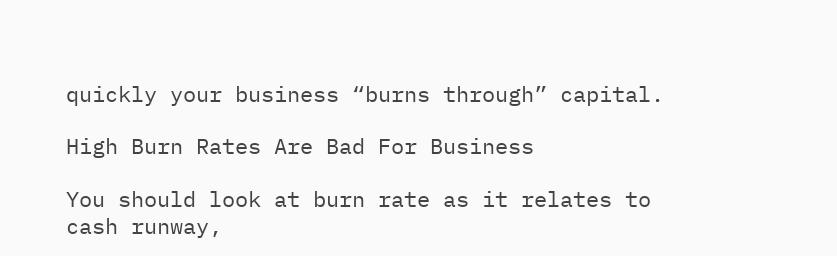quickly your business “burns through” capital.

High Burn Rates Are Bad For Business

You should look at burn rate as it relates to cash runway,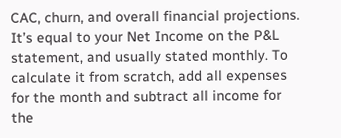CAC, churn, and overall financial projections. It’s equal to your Net Income on the P&L statement, and usually stated monthly. To calculate it from scratch, add all expenses for the month and subtract all income for the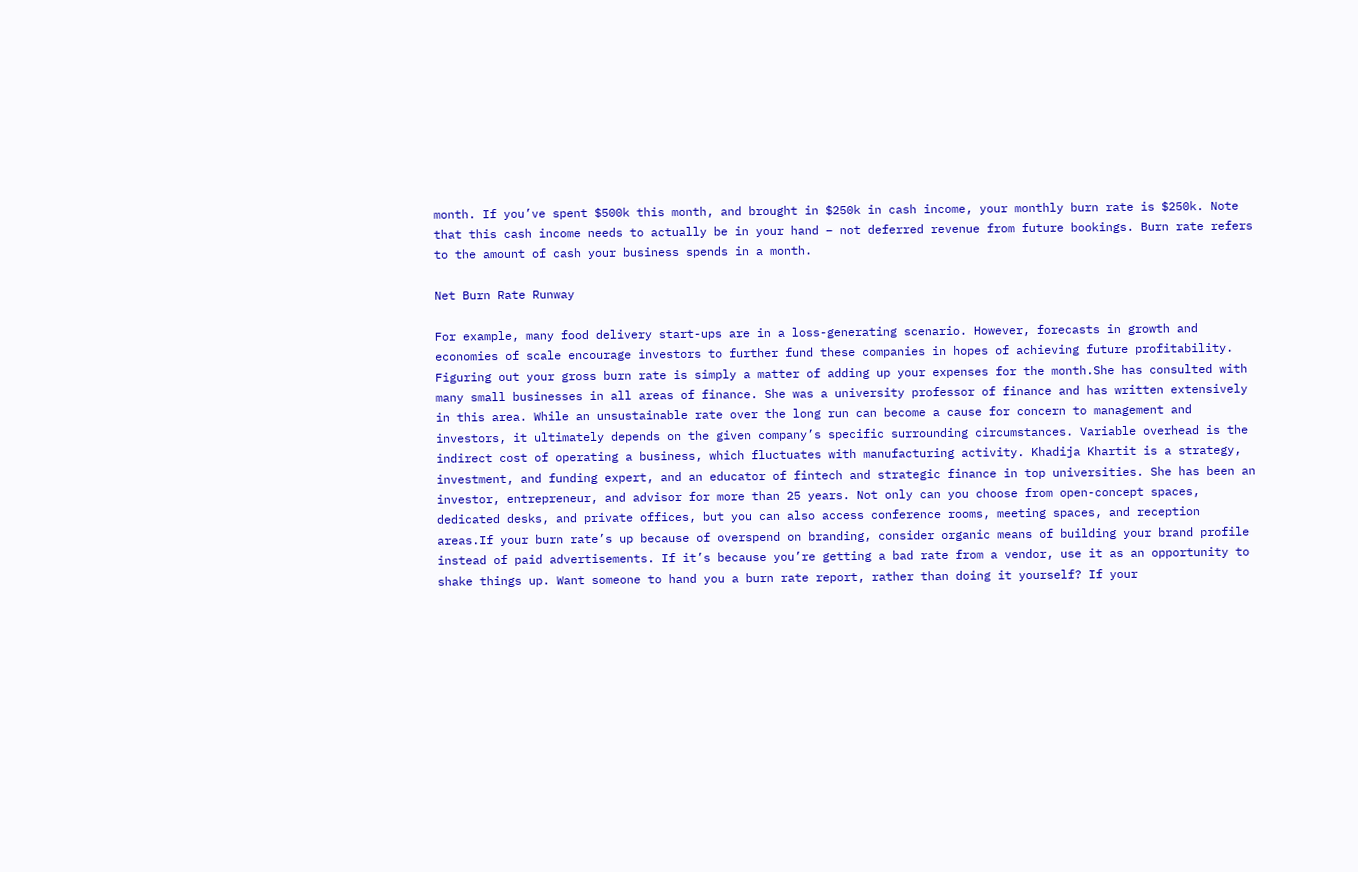month. If you’ve spent $500k this month, and brought in $250k in cash income, your monthly burn rate is $250k. Note that this cash income needs to actually be in your hand – not deferred revenue from future bookings. Burn rate refers to the amount of cash your business spends in a month.

Net Burn Rate Runway

For example, many food delivery start-ups are in a loss-generating scenario. However, forecasts in growth and economies of scale encourage investors to further fund these companies in hopes of achieving future profitability. Figuring out your gross burn rate is simply a matter of adding up your expenses for the month.She has consulted with many small businesses in all areas of finance. She was a university professor of finance and has written extensively in this area. While an unsustainable rate over the long run can become a cause for concern to management and investors, it ultimately depends on the given company’s specific surrounding circumstances. Variable overhead is the indirect cost of operating a business, which fluctuates with manufacturing activity. Khadija Khartit is a strategy, investment, and funding expert, and an educator of fintech and strategic finance in top universities. She has been an investor, entrepreneur, and advisor for more than 25 years. Not only can you choose from open-concept spaces, dedicated desks, and private offices, but you can also access conference rooms, meeting spaces, and reception areas.If your burn rate’s up because of overspend on branding, consider organic means of building your brand profile instead of paid advertisements. If it’s because you’re getting a bad rate from a vendor, use it as an opportunity to shake things up. Want someone to hand you a burn rate report, rather than doing it yourself? If your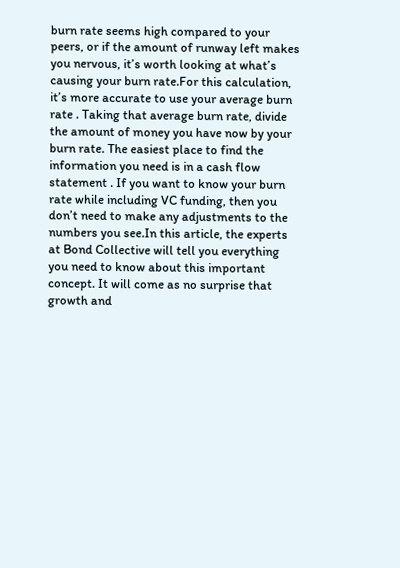burn rate seems high compared to your peers, or if the amount of runway left makes you nervous, it’s worth looking at what’s causing your burn rate.For this calculation, it’s more accurate to use your average burn rate . Taking that average burn rate, divide the amount of money you have now by your burn rate. The easiest place to find the information you need is in a cash flow statement . If you want to know your burn rate while including VC funding, then you don’t need to make any adjustments to the numbers you see.In this article, the experts at Bond Collective will tell you everything you need to know about this important concept. It will come as no surprise that growth and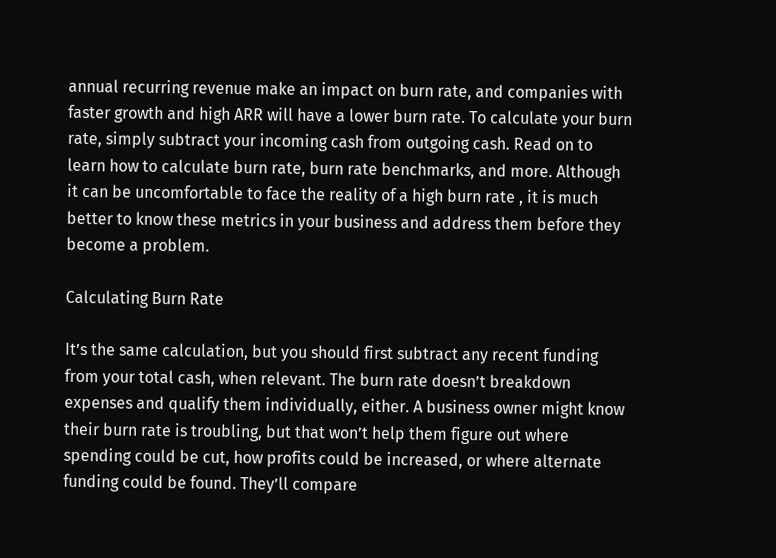annual recurring revenue make an impact on burn rate, and companies with faster growth and high ARR will have a lower burn rate. To calculate your burn rate, simply subtract your incoming cash from outgoing cash. Read on to learn how to calculate burn rate, burn rate benchmarks, and more. Although it can be uncomfortable to face the reality of a high burn rate , it is much better to know these metrics in your business and address them before they become a problem.

Calculating Burn Rate

It’s the same calculation, but you should first subtract any recent funding from your total cash, when relevant. The burn rate doesn’t breakdown expenses and qualify them individually, either. A business owner might know their burn rate is troubling, but that won’t help them figure out where spending could be cut, how profits could be increased, or where alternate funding could be found. They’ll compare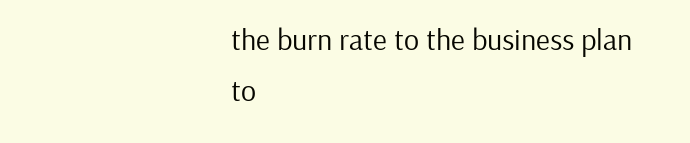the burn rate to the business plan to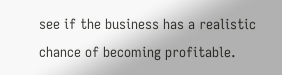see if the business has a realistic chance of becoming profitable.